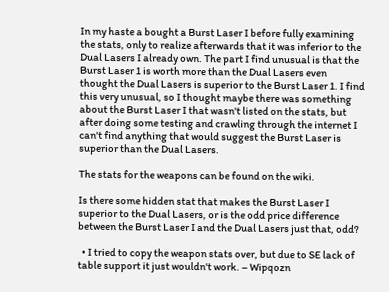In my haste a bought a Burst Laser I before fully examining the stats, only to realize afterwards that it was inferior to the Dual Lasers I already own. The part I find unusual is that the Burst Laser 1 is worth more than the Dual Lasers even thought the Dual Lasers is superior to the Burst Laser 1. I find this very unusual, so I thought maybe there was something about the Burst Laser I that wasn't listed on the stats, but after doing some testing and crawling through the internet I can't find anything that would suggest the Burst Laser is superior than the Dual Lasers.

The stats for the weapons can be found on the wiki.

Is there some hidden stat that makes the Burst Laser I superior to the Dual Lasers, or is the odd price difference between the Burst Laser I and the Dual Lasers just that, odd?

  • I tried to copy the weapon stats over, but due to SE lack of table support it just wouldn't work. – Wipqozn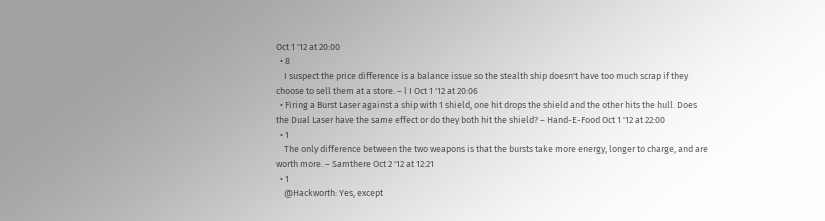Oct 1 '12 at 20:00
  • 8
    I suspect the price difference is a balance issue so the stealth ship doesn't have too much scrap if they choose to sell them at a store. – l I Oct 1 '12 at 20:06
  • Firing a Burst Laser against a ship with 1 shield, one hit drops the shield and the other hits the hull. Does the Dual Laser have the same effect or do they both hit the shield? – Hand-E-Food Oct 1 '12 at 22:00
  • 1
    The only difference between the two weapons is that the bursts take more energy, longer to charge, and are worth more. – Samthere Oct 2 '12 at 12:21
  • 1
    @Hackworth: Yes, except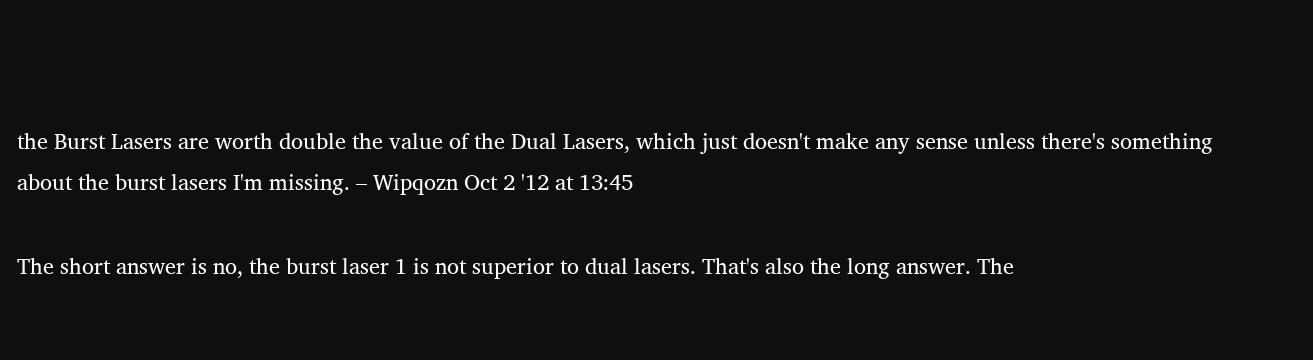the Burst Lasers are worth double the value of the Dual Lasers, which just doesn't make any sense unless there's something about the burst lasers I'm missing. – Wipqozn Oct 2 '12 at 13:45

The short answer is no, the burst laser 1 is not superior to dual lasers. That's also the long answer. The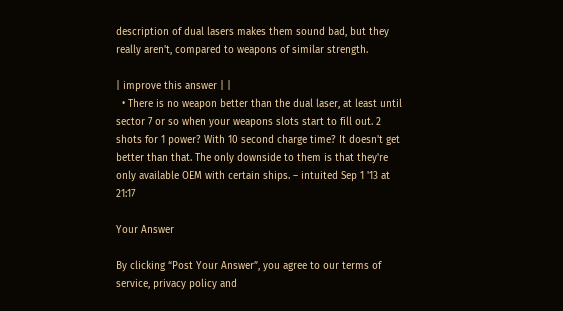description of dual lasers makes them sound bad, but they really aren't, compared to weapons of similar strength.

| improve this answer | |
  • There is no weapon better than the dual laser, at least until sector 7 or so when your weapons slots start to fill out. 2 shots for 1 power? With 10 second charge time? It doesn't get better than that. The only downside to them is that they're only available OEM with certain ships. – intuited Sep 1 '13 at 21:17

Your Answer

By clicking “Post Your Answer”, you agree to our terms of service, privacy policy and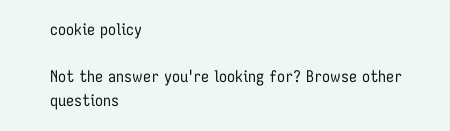cookie policy

Not the answer you're looking for? Browse other questions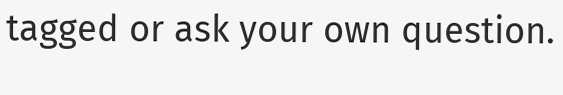tagged or ask your own question.